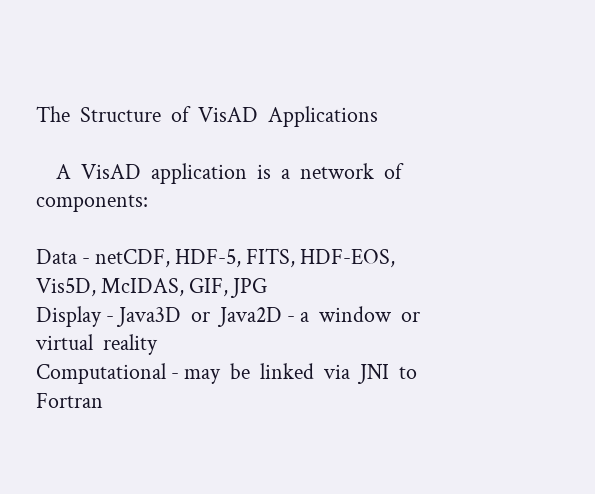The  Structure  of  VisAD  Applications

    A  VisAD  application  is  a  network  of  components:

Data - netCDF, HDF-5, FITS, HDF-EOS, Vis5D, McIDAS, GIF, JPG
Display - Java3D  or  Java2D - a  window  or  virtual  reality
Computational - may  be  linked  via  JNI  to  Fortran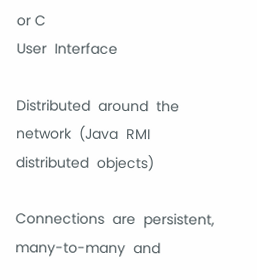or C
User  Interface

Distributed  around  the  network  (Java  RMI  distributed  objects)

Connections  are  persistent, many-to-many  and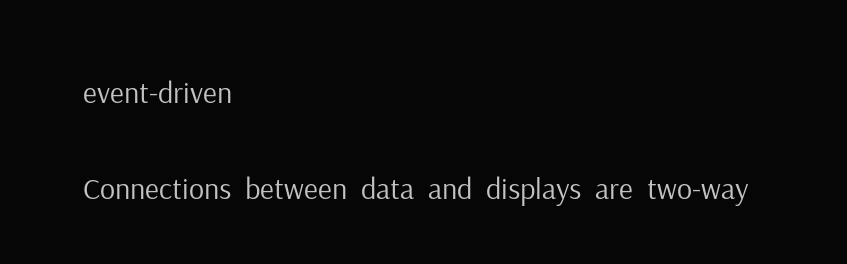event-driven

Connections  between  data  and  displays  are  two-way